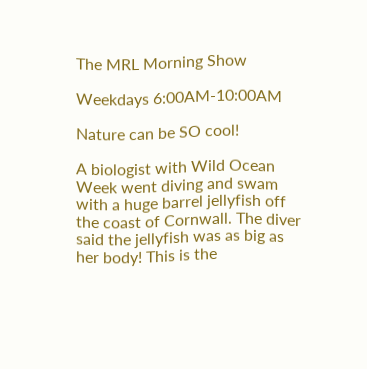The MRL Morning Show

Weekdays 6:00AM-10:00AM

Nature can be SO cool!

A biologist with Wild Ocean Week went diving and swam with a huge barrel jellyfish off the coast of Cornwall. The diver said the jellyfish was as big as her body! This is the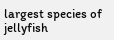largest species of jellyfish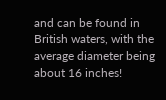and can be found in British waters, with the average diameter being about 16 inches!